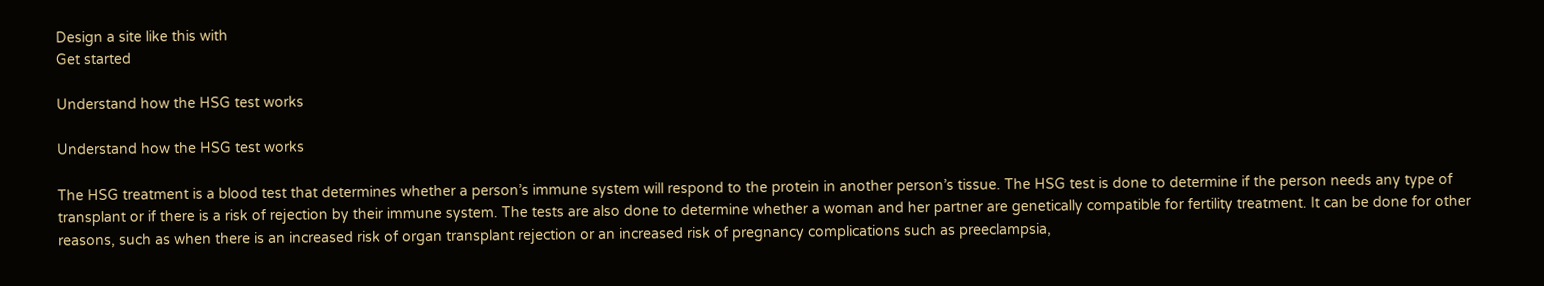Design a site like this with
Get started

Understand how the HSG test works

Understand how the HSG test works

The HSG treatment is a blood test that determines whether a person’s immune system will respond to the protein in another person’s tissue. The HSG test is done to determine if the person needs any type of transplant or if there is a risk of rejection by their immune system. The tests are also done to determine whether a woman and her partner are genetically compatible for fertility treatment. It can be done for other reasons, such as when there is an increased risk of organ transplant rejection or an increased risk of pregnancy complications such as preeclampsia,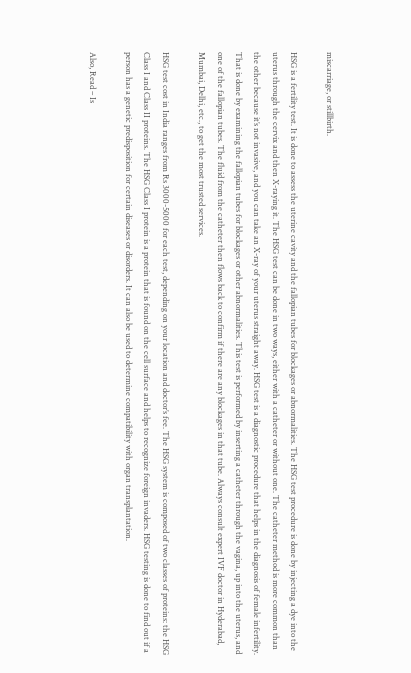miscarriage, or stillbirth.

HSG is a fertility test. It is done to assess the uterine cavity and the fallopian tubes for blockages or abnormalities. The HSG test procedure is done by injecting a dye into the uterus through the cervix and then X-raying it. The HSG test can be done in two ways, either with a catheter or without one. The catheter method is more common than the other because it’s not invasive, and you can take an X-ray of your uterus straight away. HSG test is a diagnostic procedure that helps in the diagnosis of female infertility. That is done by examining the fallopian tubes for blockages or other abnormalities. This test is performed by inserting a catheter through the vagina, up into the uterus, and one of the fallopian tubes. The fluid from the catheter then flows back to confirm if there are any blockages in that tube. Always consult expert IVF doctor in Hyderabad, Mumbai, Delhi, etc., to get the most trusted services.

HSG test cost in India ranges from Rs 3000-5000 for each test, depending on your location and doctor’s fee. The HSG system is composed of two classes of proteins: the HSG Class I and Class II proteins. The HSG Class I protein is a protein that is found on the cell surface and helps to recognize foreign invaders. HSG testing is done to find out if a person has a genetic predisposition for certain diseases or disorders. It can also be used to determine compatibility with organ transplantation.

Also, Read – Is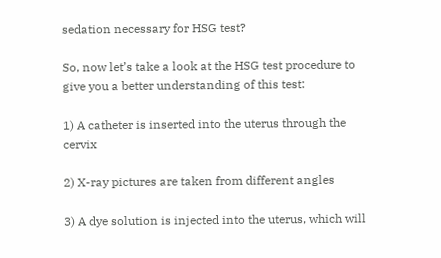sedation necessary for HSG test?

So, now let’s take a look at the HSG test procedure to give you a better understanding of this test:

1) A catheter is inserted into the uterus through the cervix

2) X-ray pictures are taken from different angles

3) A dye solution is injected into the uterus, which will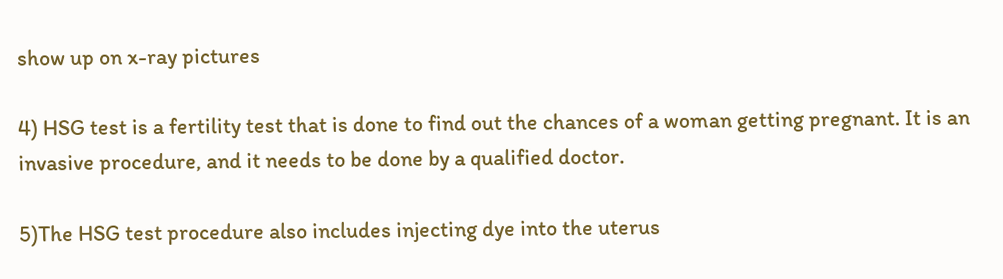show up on x-ray pictures

4) HSG test is a fertility test that is done to find out the chances of a woman getting pregnant. It is an invasive procedure, and it needs to be done by a qualified doctor.

5)The HSG test procedure also includes injecting dye into the uterus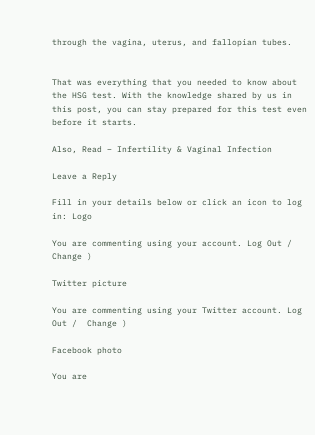through the vagina, uterus, and fallopian tubes.


That was everything that you needed to know about the HSG test. With the knowledge shared by us in this post, you can stay prepared for this test even before it starts.

Also, Read – Infertility & Vaginal Infection

Leave a Reply

Fill in your details below or click an icon to log in: Logo

You are commenting using your account. Log Out /  Change )

Twitter picture

You are commenting using your Twitter account. Log Out /  Change )

Facebook photo

You are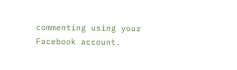commenting using your Facebook account.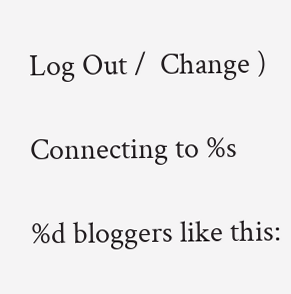Log Out /  Change )

Connecting to %s

%d bloggers like this: